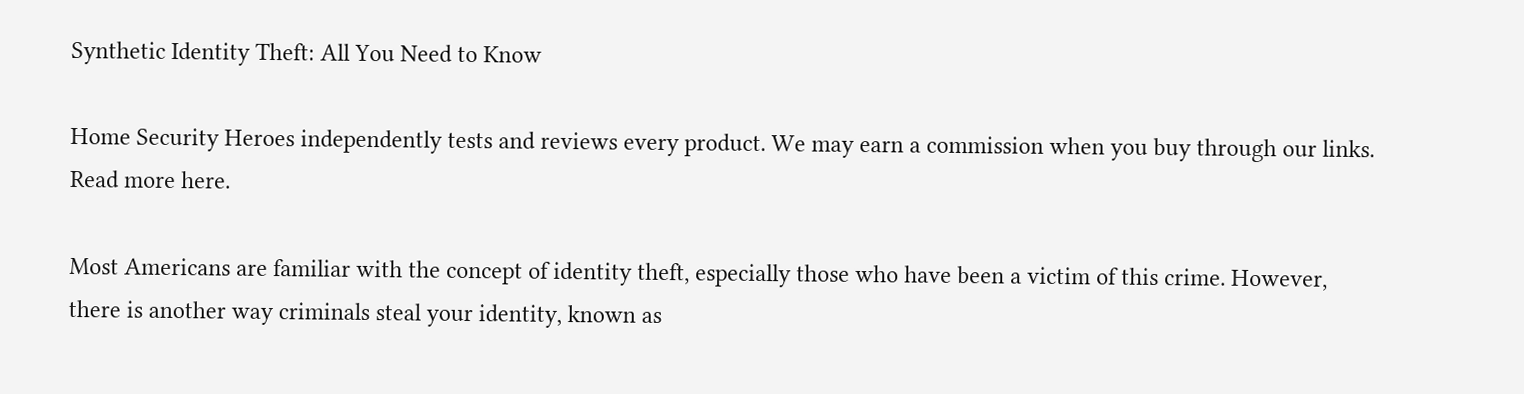Synthetic Identity Theft: All You Need to Know

Home Security Heroes independently tests and reviews every product. We may earn a commission when you buy through our links. Read more here.

Most Americans are familiar with the concept of identity theft, especially those who have been a victim of this crime. However, there is another way criminals steal your identity, known as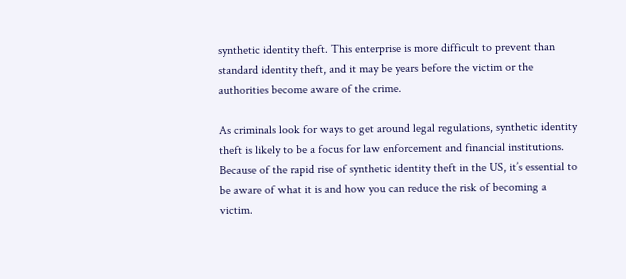synthetic identity theft. This enterprise is more difficult to prevent than standard identity theft, and it may be years before the victim or the authorities become aware of the crime.

As criminals look for ways to get around legal regulations, synthetic identity theft is likely to be a focus for law enforcement and financial institutions. Because of the rapid rise of synthetic identity theft in the US, it’s essential to be aware of what it is and how you can reduce the risk of becoming a victim.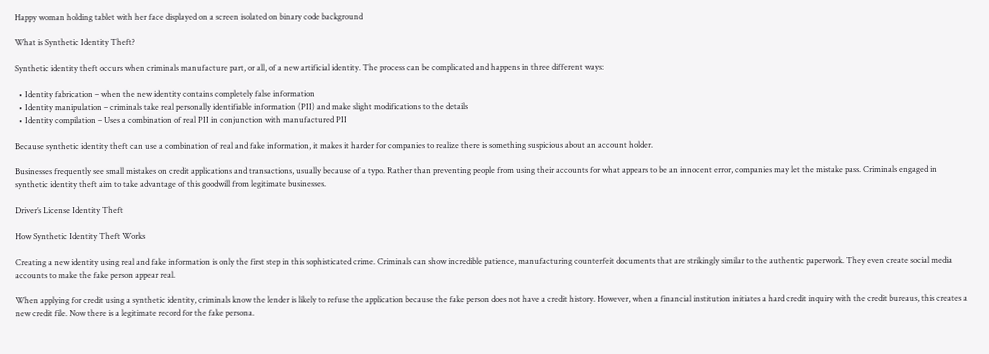Happy woman holding tablet with her face displayed on a screen isolated on binary code background

What is Synthetic Identity Theft?

Synthetic identity theft occurs when criminals manufacture part, or all, of a new artificial identity. The process can be complicated and happens in three different ways:

  • Identity fabrication – when the new identity contains completely false information
  • Identity manipulation – criminals take real personally identifiable information (PII) and make slight modifications to the details
  • Identity compilation – Uses a combination of real PII in conjunction with manufactured PII

Because synthetic identity theft can use a combination of real and fake information, it makes it harder for companies to realize there is something suspicious about an account holder.

Businesses frequently see small mistakes on credit applications and transactions, usually because of a typo. Rather than preventing people from using their accounts for what appears to be an innocent error, companies may let the mistake pass. Criminals engaged in synthetic identity theft aim to take advantage of this goodwill from legitimate businesses.

Driver’s License Identity Theft

How Synthetic Identity Theft Works

Creating a new identity using real and fake information is only the first step in this sophisticated crime. Criminals can show incredible patience, manufacturing counterfeit documents that are strikingly similar to the authentic paperwork. They even create social media accounts to make the fake person appear real.

When applying for credit using a synthetic identity, criminals know the lender is likely to refuse the application because the fake person does not have a credit history. However, when a financial institution initiates a hard credit inquiry with the credit bureaus, this creates a new credit file. Now there is a legitimate record for the fake persona.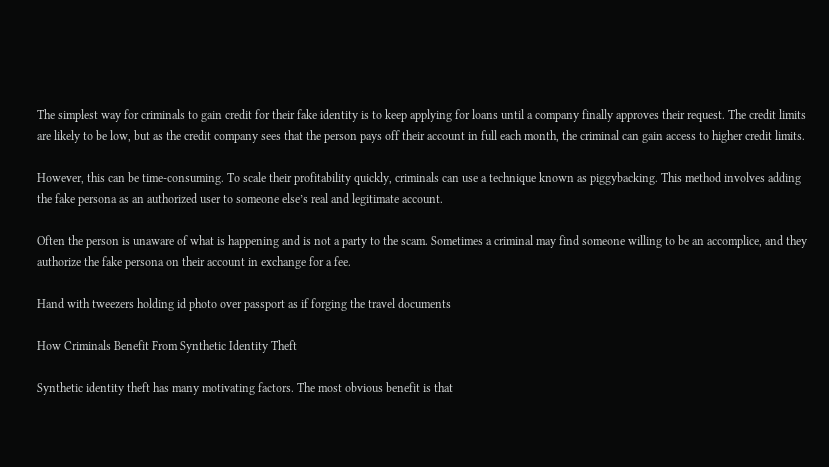The simplest way for criminals to gain credit for their fake identity is to keep applying for loans until a company finally approves their request. The credit limits are likely to be low, but as the credit company sees that the person pays off their account in full each month, the criminal can gain access to higher credit limits.

However, this can be time-consuming. To scale their profitability quickly, criminals can use a technique known as piggybacking. This method involves adding the fake persona as an authorized user to someone else’s real and legitimate account.

Often the person is unaware of what is happening and is not a party to the scam. Sometimes a criminal may find someone willing to be an accomplice, and they authorize the fake persona on their account in exchange for a fee.

Hand with tweezers holding id photo over passport as if forging the travel documents

How Criminals Benefit From Synthetic Identity Theft

Synthetic identity theft has many motivating factors. The most obvious benefit is that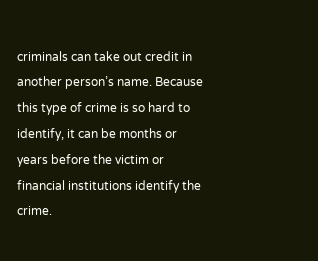criminals can take out credit in another person’s name. Because this type of crime is so hard to identify, it can be months or years before the victim or financial institutions identify the crime.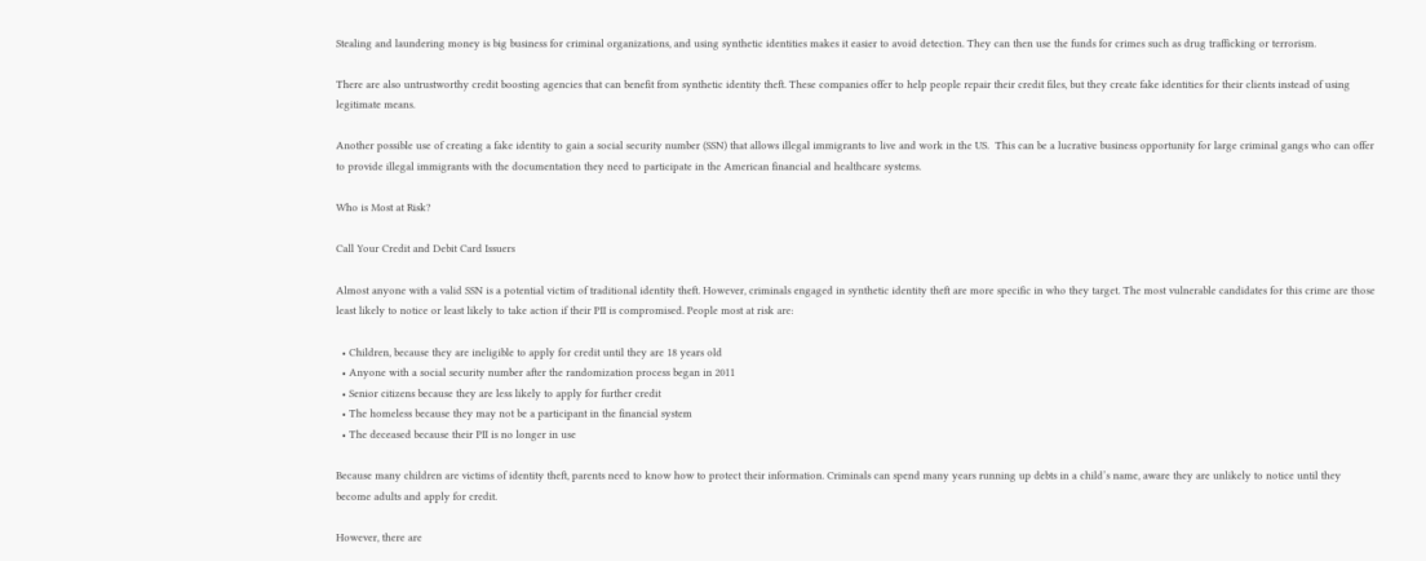Stealing and laundering money is big business for criminal organizations, and using synthetic identities makes it easier to avoid detection. They can then use the funds for crimes such as drug trafficking or terrorism.

There are also untrustworthy credit boosting agencies that can benefit from synthetic identity theft. These companies offer to help people repair their credit files, but they create fake identities for their clients instead of using legitimate means.

Another possible use of creating a fake identity to gain a social security number (SSN) that allows illegal immigrants to live and work in the US.  This can be a lucrative business opportunity for large criminal gangs who can offer to provide illegal immigrants with the documentation they need to participate in the American financial and healthcare systems.

Who is Most at Risk?

Call Your Credit and Debit Card Issuers

Almost anyone with a valid SSN is a potential victim of traditional identity theft. However, criminals engaged in synthetic identity theft are more specific in who they target. The most vulnerable candidates for this crime are those least likely to notice or least likely to take action if their PII is compromised. People most at risk are:

  • Children, because they are ineligible to apply for credit until they are 18 years old
  • Anyone with a social security number after the randomization process began in 2011
  • Senior citizens because they are less likely to apply for further credit
  • The homeless because they may not be a participant in the financial system
  • The deceased because their PII is no longer in use

Because many children are victims of identity theft, parents need to know how to protect their information. Criminals can spend many years running up debts in a child’s name, aware they are unlikely to notice until they become adults and apply for credit.

However, there are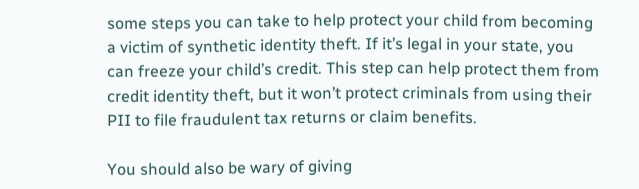some steps you can take to help protect your child from becoming a victim of synthetic identity theft. If it’s legal in your state, you can freeze your child’s credit. This step can help protect them from credit identity theft, but it won’t protect criminals from using their PII to file fraudulent tax returns or claim benefits.

You should also be wary of giving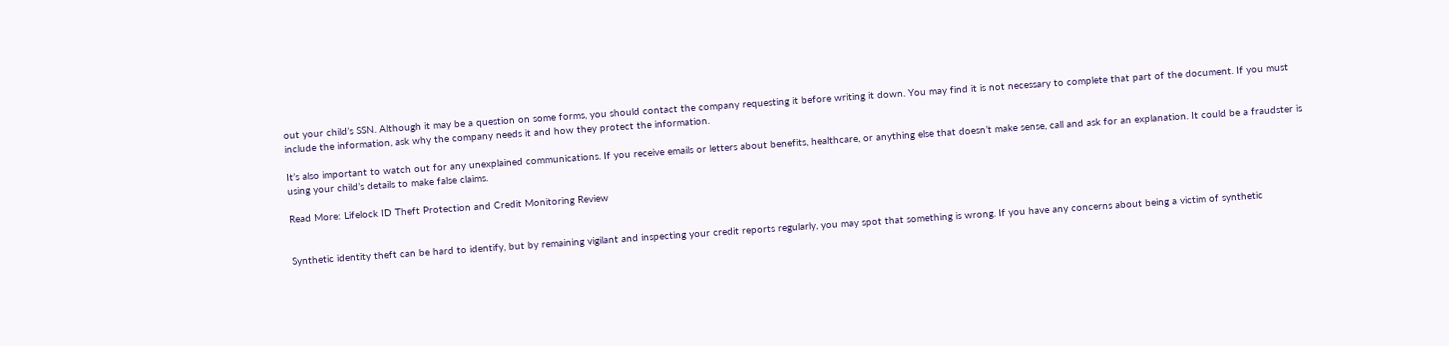out your child’s SSN. Although it may be a question on some forms, you should contact the company requesting it before writing it down. You may find it is not necessary to complete that part of the document. If you must include the information, ask why the company needs it and how they protect the information.

It’s also important to watch out for any unexplained communications. If you receive emails or letters about benefits, healthcare, or anything else that doesn’t make sense, call and ask for an explanation. It could be a fraudster is using your child’s details to make false claims.

Read More: Lifelock ID Theft Protection and Credit Monitoring Review


Synthetic identity theft can be hard to identify, but by remaining vigilant and inspecting your credit reports regularly, you may spot that something is wrong. If you have any concerns about being a victim of synthetic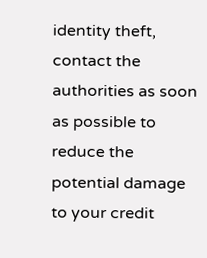identity theft, contact the authorities as soon as possible to reduce the potential damage to your credit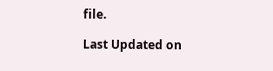file.

Last Updated on